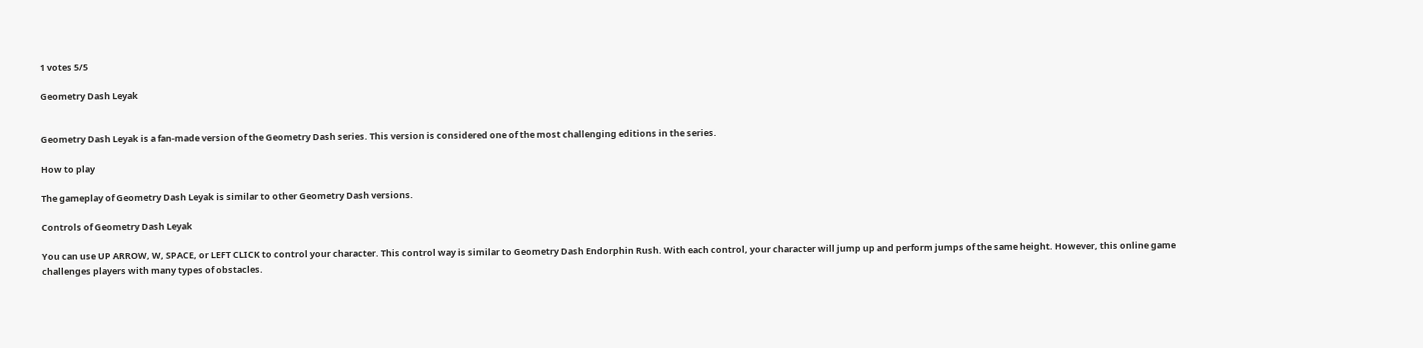1 votes 5/5

Geometry Dash Leyak


Geometry Dash Leyak is a fan-made version of the Geometry Dash series. This version is considered one of the most challenging editions in the series.

How to play

The gameplay of Geometry Dash Leyak is similar to other Geometry Dash versions.

Controls of Geometry Dash Leyak

You can use UP ARROW, W, SPACE, or LEFT CLICK to control your character. This control way is similar to Geometry Dash Endorphin Rush. With each control, your character will jump up and perform jumps of the same height. However, this online game challenges players with many types of obstacles.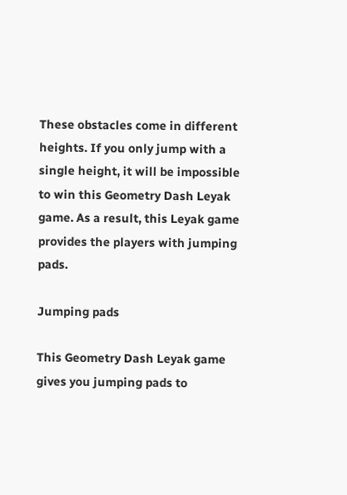These obstacles come in different heights. If you only jump with a single height, it will be impossible to win this Geometry Dash Leyak game. As a result, this Leyak game provides the players with jumping pads.

Jumping pads

This Geometry Dash Leyak game gives you jumping pads to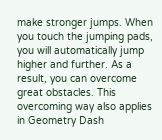make stronger jumps. When you touch the jumping pads, you will automatically jump higher and further. As a result, you can overcome great obstacles. This overcoming way also applies in Geometry Dash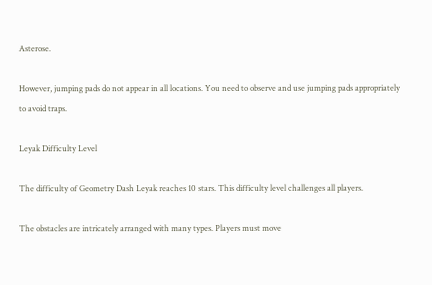Asterose.

However, jumping pads do not appear in all locations. You need to observe and use jumping pads appropriately to avoid traps.

Leyak Difficulty Level

The difficulty of Geometry Dash Leyak reaches 10 stars. This difficulty level challenges all players.

The obstacles are intricately arranged with many types. Players must move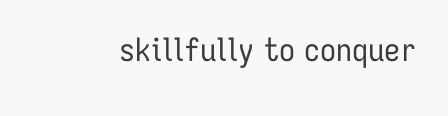skillfully to conquer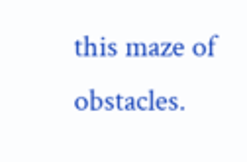this maze of obstacles.